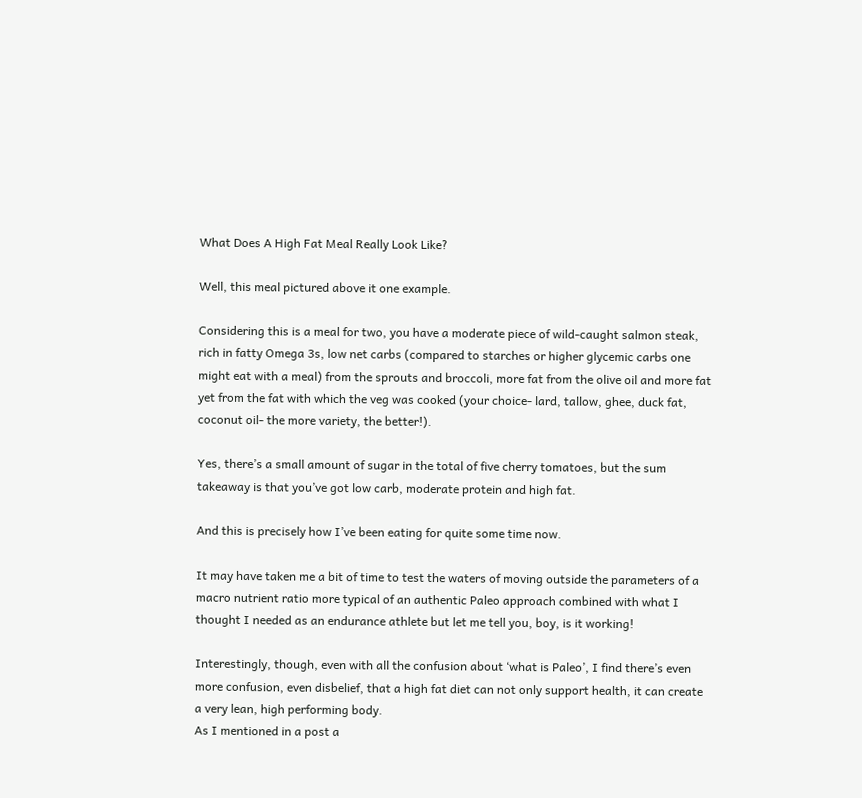What Does A High Fat Meal Really Look Like?

Well, this meal pictured above it one example.

Considering this is a meal for two, you have a moderate piece of wild-caught salmon steak, rich in fatty Omega 3s, low net carbs (compared to starches or higher glycemic carbs one might eat with a meal) from the sprouts and broccoli, more fat from the olive oil and more fat yet from the fat with which the veg was cooked (your choice- lard, tallow, ghee, duck fat, coconut oil- the more variety, the better!).

Yes, there’s a small amount of sugar in the total of five cherry tomatoes, but the sum takeaway is that you’ve got low carb, moderate protein and high fat.

And this is precisely how I’ve been eating for quite some time now.

It may have taken me a bit of time to test the waters of moving outside the parameters of a macro nutrient ratio more typical of an authentic Paleo approach combined with what I thought I needed as an endurance athlete but let me tell you, boy, is it working!

Interestingly, though, even with all the confusion about ‘what is Paleo’, I find there’s even more confusion, even disbelief, that a high fat diet can not only support health, it can create a very lean, high performing body.
As I mentioned in a post a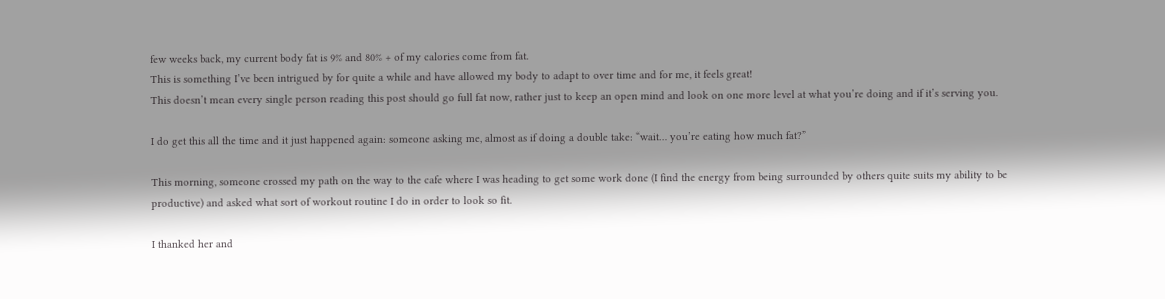few weeks back, my current body fat is 9% and 80% + of my calories come from fat.
This is something I’ve been intrigued by for quite a while and have allowed my body to adapt to over time and for me, it feels great!
This doesn’t mean every single person reading this post should go full fat now, rather just to keep an open mind and look on one more level at what you’re doing and if it’s serving you.

I do get this all the time and it just happened again: someone asking me, almost as if doing a double take: “wait… you’re eating how much fat?”

This morning, someone crossed my path on the way to the cafe where I was heading to get some work done (I find the energy from being surrounded by others quite suits my ability to be productive) and asked what sort of workout routine I do in order to look so fit.

I thanked her and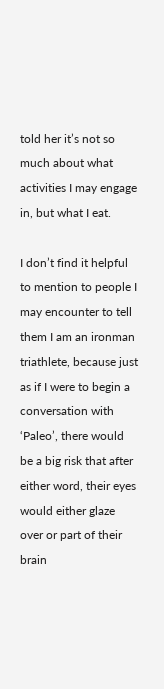told her it’s not so much about what activities I may engage in, but what I eat.

I don’t find it helpful to mention to people I may encounter to tell them I am an ironman triathlete, because just as if I were to begin a conversation with ‘Paleo’, there would be a big risk that after either word, their eyes would either glaze over or part of their brain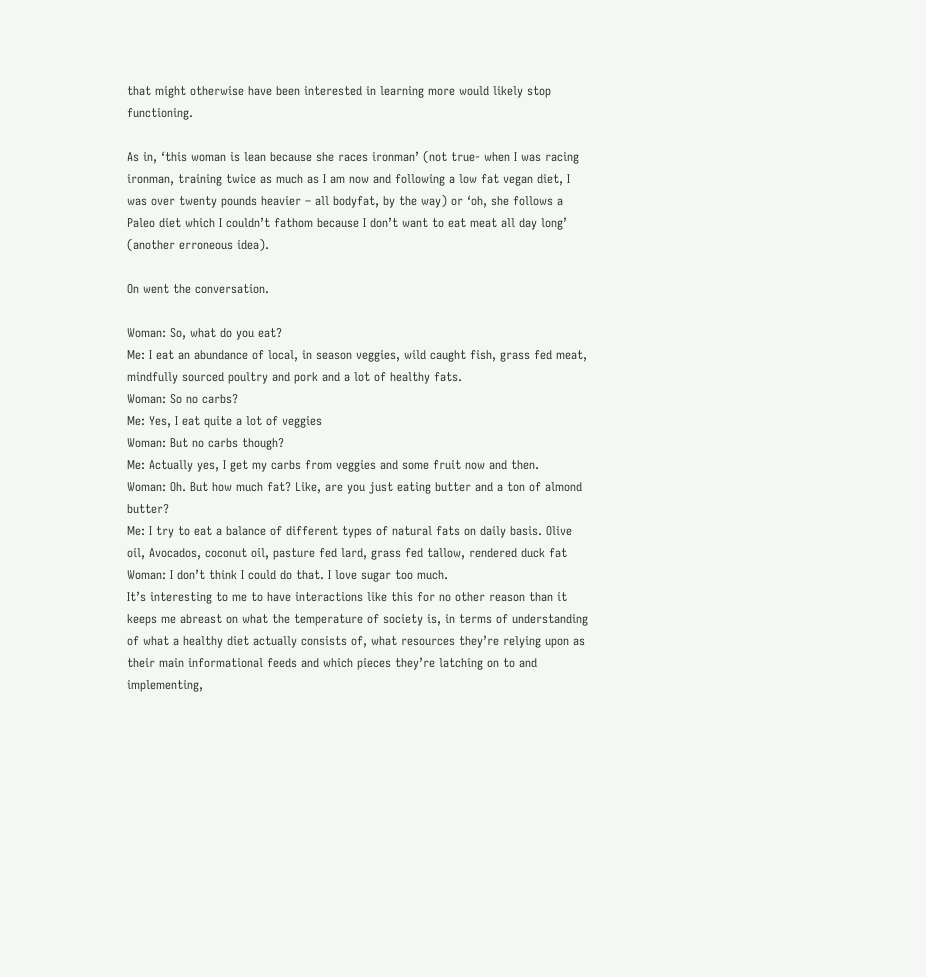that might otherwise have been interested in learning more would likely stop functioning.

As in, ‘this woman is lean because she races ironman’ (not true- when I was racing ironman, training twice as much as I am now and following a low fat vegan diet, I was over twenty pounds heavier – all bodyfat, by the way) or ‘oh, she follows a Paleo diet which I couldn’t fathom because I don’t want to eat meat all day long’ (another erroneous idea).

On went the conversation.

Woman: So, what do you eat?
Me: I eat an abundance of local, in season veggies, wild caught fish, grass fed meat, mindfully sourced poultry and pork and a lot of healthy fats.
Woman: So no carbs?
Me: Yes, I eat quite a lot of veggies
Woman: But no carbs though?
Me: Actually yes, I get my carbs from veggies and some fruit now and then.
Woman: Oh. But how much fat? Like, are you just eating butter and a ton of almond butter?
Me: I try to eat a balance of different types of natural fats on daily basis. Olive oil, Avocados, coconut oil, pasture fed lard, grass fed tallow, rendered duck fat
Woman: I don’t think I could do that. I love sugar too much.
It’s interesting to me to have interactions like this for no other reason than it keeps me abreast on what the temperature of society is, in terms of understanding of what a healthy diet actually consists of, what resources they’re relying upon as their main informational feeds and which pieces they’re latching on to and implementing,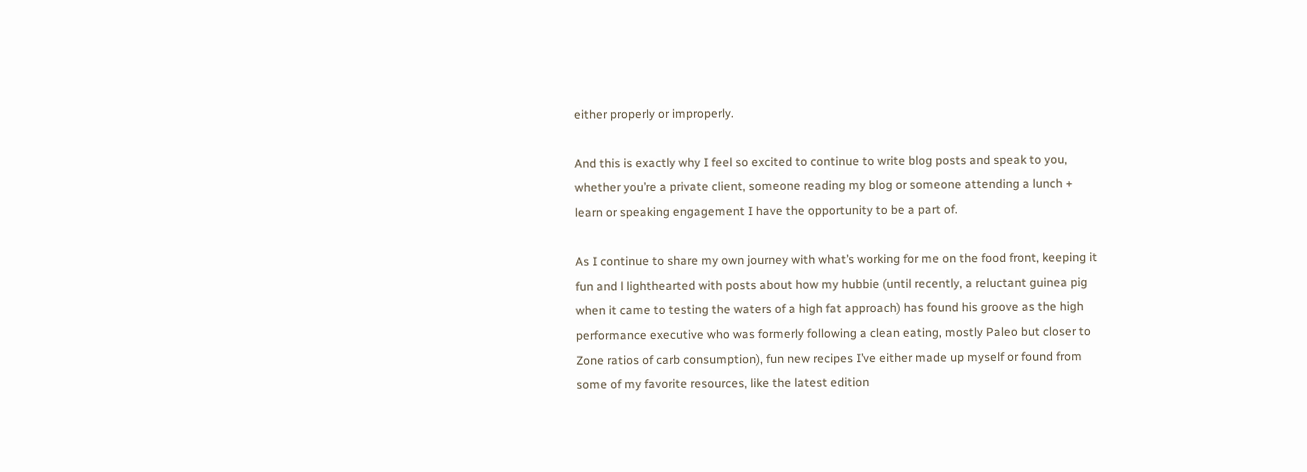either properly or improperly.

And this is exactly why I feel so excited to continue to write blog posts and speak to you, whether you’re a private client, someone reading my blog or someone attending a lunch + learn or speaking engagement I have the opportunity to be a part of.

As I continue to share my own journey with what’s working for me on the food front, keeping it fun and l lighthearted with posts about how my hubbie (until recently, a reluctant guinea pig when it came to testing the waters of a high fat approach) has found his groove as the high performance executive who was formerly following a clean eating, mostly Paleo but closer to Zone ratios of carb consumption), fun new recipes I’ve either made up myself or found from some of my favorite resources, like the latest edition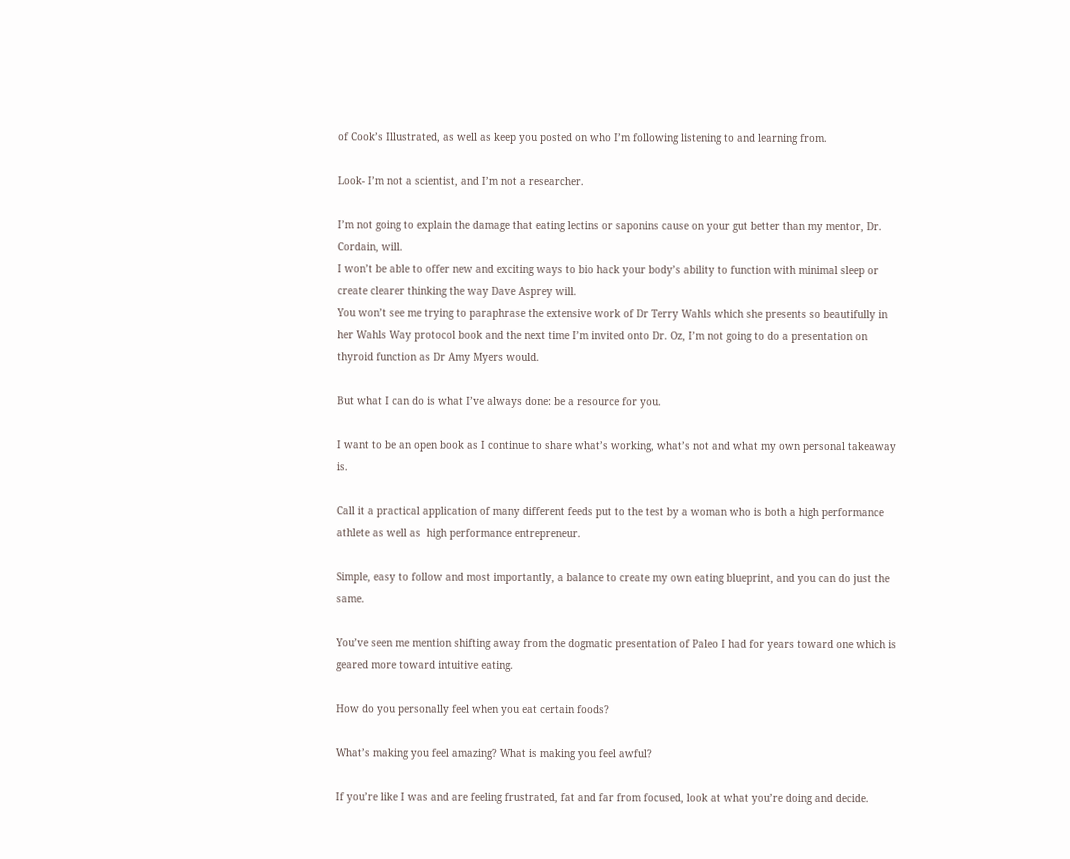of Cook’s Illustrated, as well as keep you posted on who I’m following listening to and learning from.

Look- I’m not a scientist, and I’m not a researcher.

I’m not going to explain the damage that eating lectins or saponins cause on your gut better than my mentor, Dr. Cordain, will.
I won’t be able to offer new and exciting ways to bio hack your body’s ability to function with minimal sleep or create clearer thinking the way Dave Asprey will.
You won’t see me trying to paraphrase the extensive work of Dr Terry Wahls which she presents so beautifully in her Wahls Way protocol book and the next time I’m invited onto Dr. Oz, I’m not going to do a presentation on thyroid function as Dr Amy Myers would.

But what I can do is what I’ve always done: be a resource for you.

I want to be an open book as I continue to share what’s working, what’s not and what my own personal takeaway is.

Call it a practical application of many different feeds put to the test by a woman who is both a high performance athlete as well as  high performance entrepreneur.

Simple, easy to follow and most importantly, a balance to create my own eating blueprint, and you can do just the same.

You’ve seen me mention shifting away from the dogmatic presentation of Paleo I had for years toward one which is geared more toward intuitive eating.

How do you personally feel when you eat certain foods?

What’s making you feel amazing? What is making you feel awful?

If you’re like I was and are feeling frustrated, fat and far from focused, look at what you’re doing and decide.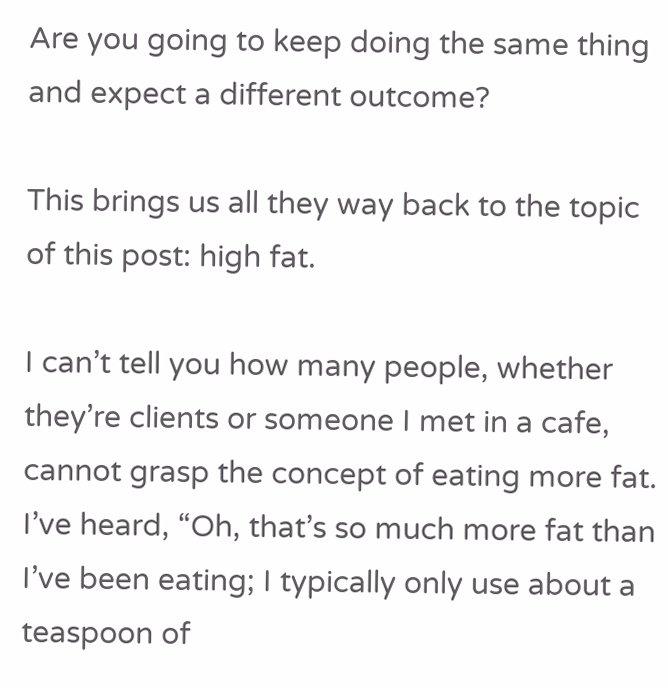Are you going to keep doing the same thing and expect a different outcome?

This brings us all they way back to the topic of this post: high fat.

I can’t tell you how many people, whether they’re clients or someone I met in a cafe, cannot grasp the concept of eating more fat. I’ve heard, “Oh, that’s so much more fat than I’ve been eating; I typically only use about a teaspoon of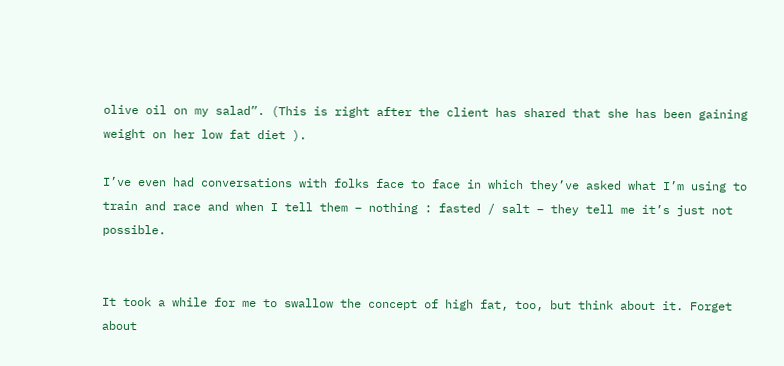olive oil on my salad”. (This is right after the client has shared that she has been gaining weight on her low fat diet ).

I’ve even had conversations with folks face to face in which they’ve asked what I’m using to train and race and when I tell them – nothing : fasted / salt – they tell me it’s just not possible.


It took a while for me to swallow the concept of high fat, too, but think about it. Forget about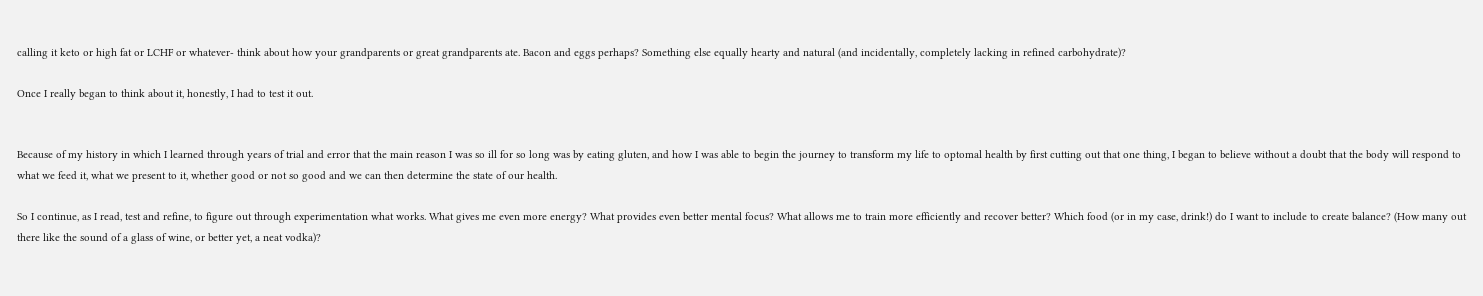calling it keto or high fat or LCHF or whatever- think about how your grandparents or great grandparents ate. Bacon and eggs perhaps? Something else equally hearty and natural (and incidentally, completely lacking in refined carbohydrate)?

Once I really began to think about it, honestly, I had to test it out.


Because of my history in which I learned through years of trial and error that the main reason I was so ill for so long was by eating gluten, and how I was able to begin the journey to transform my life to optomal health by first cutting out that one thing, I began to believe without a doubt that the body will respond to what we feed it, what we present to it, whether good or not so good and we can then determine the state of our health.

So I continue, as I read, test and refine, to figure out through experimentation what works. What gives me even more energy? What provides even better mental focus? What allows me to train more efficiently and recover better? Which food (or in my case, drink!) do I want to include to create balance? (How many out there like the sound of a glass of wine, or better yet, a neat vodka)?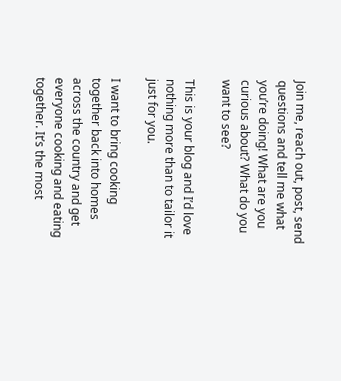Join me, reach out, post, send questions and tell me what you’re doing! What are you curious about? What do you want to see?

This is your blog and I’d love nothing more than to tailor it just for you.

I want to bring cooking together back into homes across the country and get everyone cooking and eating together. It’s the most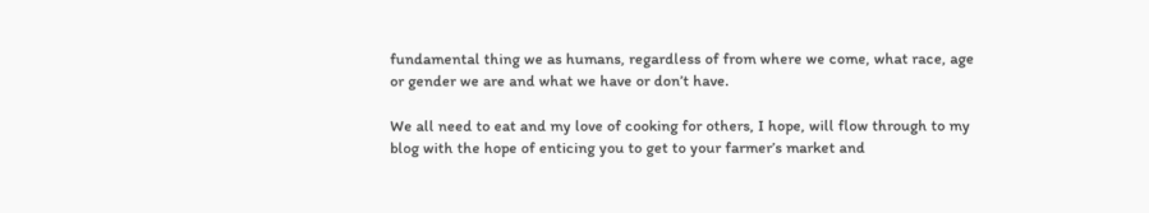fundamental thing we as humans, regardless of from where we come, what race, age or gender we are and what we have or don’t have.

We all need to eat and my love of cooking for others, I hope, will flow through to my blog with the hope of enticing you to get to your farmer’s market and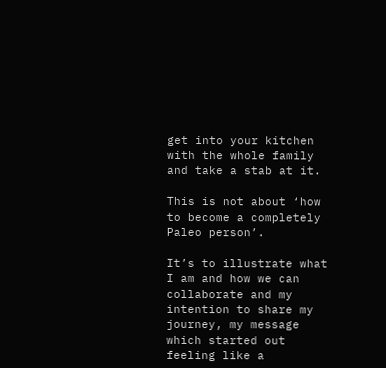get into your kitchen with the whole family and take a stab at it.

This is not about ‘how to become a completely Paleo person’.

It’s to illustrate what I am and how we can collaborate and my intention to share my journey, my message which started out feeling like a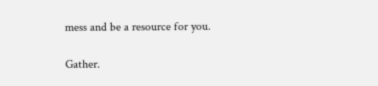mess and be a resource for you.

Gather.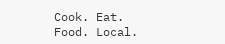Cook. Eat. Food. Local.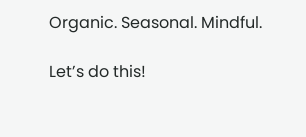Organic. Seasonal. Mindful.

Let’s do this!